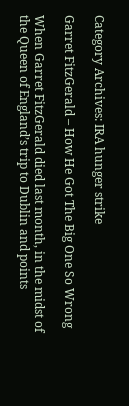Category Archives: IRA hunger strike

Garret FitzGerald – How He Got The Big One So Wrong

When Garret FitzGerald died last month, in the midst of the Queen of England’s trip to Dublin and points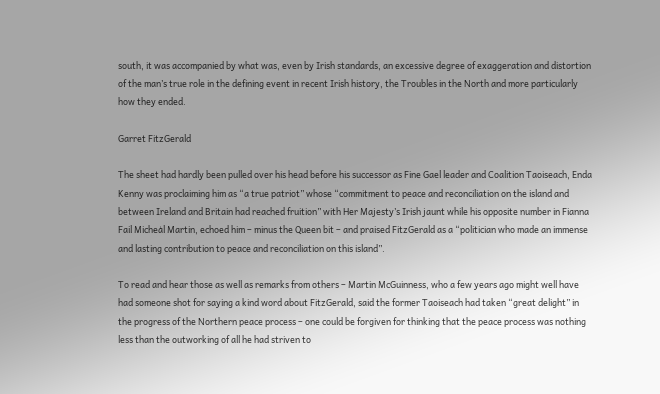south, it was accompanied by what was, even by Irish standards, an excessive degree of exaggeration and distortion of the man’s true role in the defining event in recent Irish history, the Troubles in the North and more particularly how they ended.

Garret FitzGerald

The sheet had hardly been pulled over his head before his successor as Fine Gael leader and Coalition Taoiseach, Enda Kenny was proclaiming him as “a true patriot” whose “commitment to peace and reconciliation on the island and between Ireland and Britain had reached fruition” with Her Majesty’s Irish jaunt while his opposite number in Fianna Fail Micheẚl Martin, echoed him – minus the Queen bit – and praised FitzGerald as a “politician who made an immense and lasting contribution to peace and reconciliation on this island”.

To read and hear those as well as remarks from others – Martin McGuinness, who a few years ago might well have had someone shot for saying a kind word about FitzGerald, said the former Taoiseach had taken “great delight” in the progress of the Northern peace process – one could be forgiven for thinking that the peace process was nothing less than the outworking of all he had striven to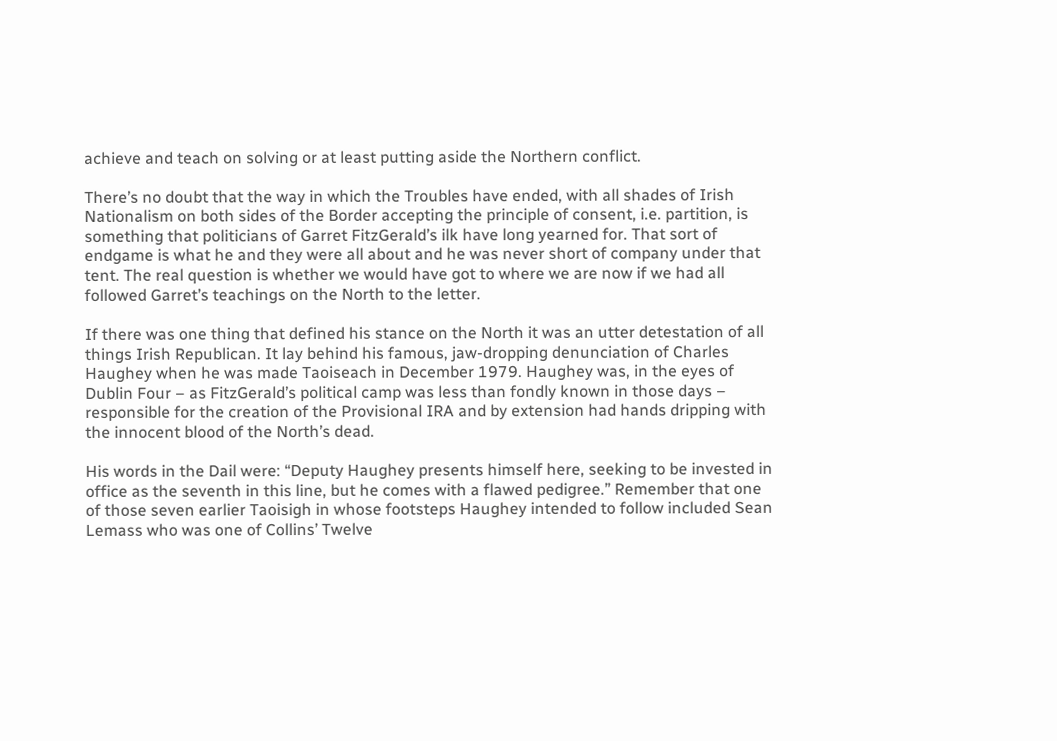achieve and teach on solving or at least putting aside the Northern conflict.

There’s no doubt that the way in which the Troubles have ended, with all shades of Irish Nationalism on both sides of the Border accepting the principle of consent, i.e. partition, is something that politicians of Garret FitzGerald’s ilk have long yearned for. That sort of endgame is what he and they were all about and he was never short of company under that tent. The real question is whether we would have got to where we are now if we had all followed Garret’s teachings on the North to the letter.

If there was one thing that defined his stance on the North it was an utter detestation of all things Irish Republican. It lay behind his famous, jaw-dropping denunciation of Charles Haughey when he was made Taoiseach in December 1979. Haughey was, in the eyes of Dublin Four – as FitzGerald’s political camp was less than fondly known in those days – responsible for the creation of the Provisional IRA and by extension had hands dripping with the innocent blood of the North’s dead.

His words in the Dail were: “Deputy Haughey presents himself here, seeking to be invested in office as the seventh in this line, but he comes with a flawed pedigree.” Remember that one of those seven earlier Taoisigh in whose footsteps Haughey intended to follow included Sean Lemass who was one of Collins’ Twelve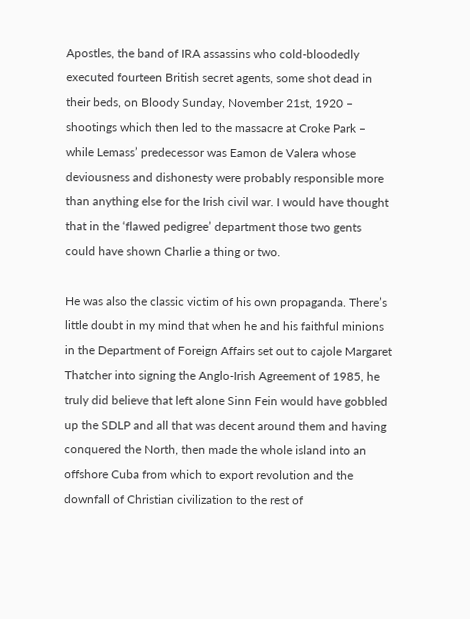Apostles, the band of IRA assassins who cold-bloodedly executed fourteen British secret agents, some shot dead in their beds, on Bloody Sunday, November 21st, 1920 – shootings which then led to the massacre at Croke Park – while Lemass’ predecessor was Eamon de Valera whose deviousness and dishonesty were probably responsible more than anything else for the Irish civil war. I would have thought that in the ‘flawed pedigree’ department those two gents could have shown Charlie a thing or two.

He was also the classic victim of his own propaganda. There’s little doubt in my mind that when he and his faithful minions in the Department of Foreign Affairs set out to cajole Margaret Thatcher into signing the Anglo-Irish Agreement of 1985, he truly did believe that left alone Sinn Fein would have gobbled up the SDLP and all that was decent around them and having conquered the North, then made the whole island into an offshore Cuba from which to export revolution and the downfall of Christian civilization to the rest of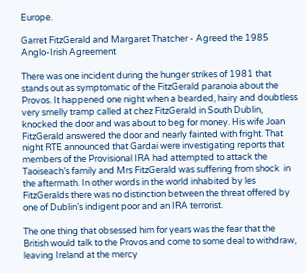Europe.

Garret FitzGerald and Margaret Thatcher - Agreed the 1985 Anglo-Irish Agreement

There was one incident during the hunger strikes of 1981 that stands out as symptomatic of the FitzGerald paranoia about the Provos. It happened one night when a bearded, hairy and doubtless very smelly tramp called at chez FitzGerald in South Dublin, knocked the door and was about to beg for money. His wife Joan FitzGerald answered the door and nearly fainted with fright. That night RTE announced that Gardai were investigating reports that members of the Provisional IRA had attempted to attack the Taoiseach’s family and Mrs FitzGerald was suffering from shock  in the aftermath. In other words in the world inhabited by les FitzGeralds there was no distinction between the threat offered by one of Dublin’s indigent poor and an IRA terrorist.

The one thing that obsessed him for years was the fear that the British would talk to the Provos and come to some deal to withdraw, leaving Ireland at the mercy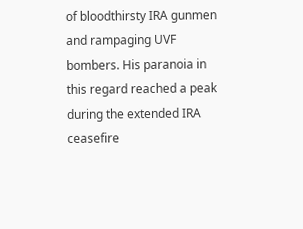of bloodthirsty IRA gunmen and rampaging UVF bombers. His paranoia in this regard reached a peak during the extended IRA ceasefire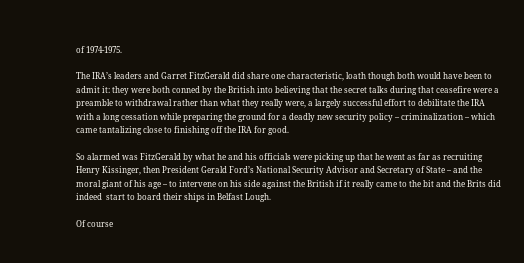of 1974-1975.

The IRA’s leaders and Garret FitzGerald did share one characteristic, loath though both would have been to admit it: they were both conned by the British into believing that the secret talks during that ceasefire were a preamble to withdrawal rather than what they really were, a largely successful effort to debilitate the IRA with a long cessation while preparing the ground for a deadly new security policy – criminalization – which came tantalizing close to finishing off the IRA for good.

So alarmed was FitzGerald by what he and his officials were picking up that he went as far as recruiting Henry Kissinger, then President Gerald Ford’s National Security Advisor and Secretary of State – and the moral giant of his age – to intervene on his side against the British if it really came to the bit and the Brits did indeed  start to board their ships in Belfast Lough.

Of course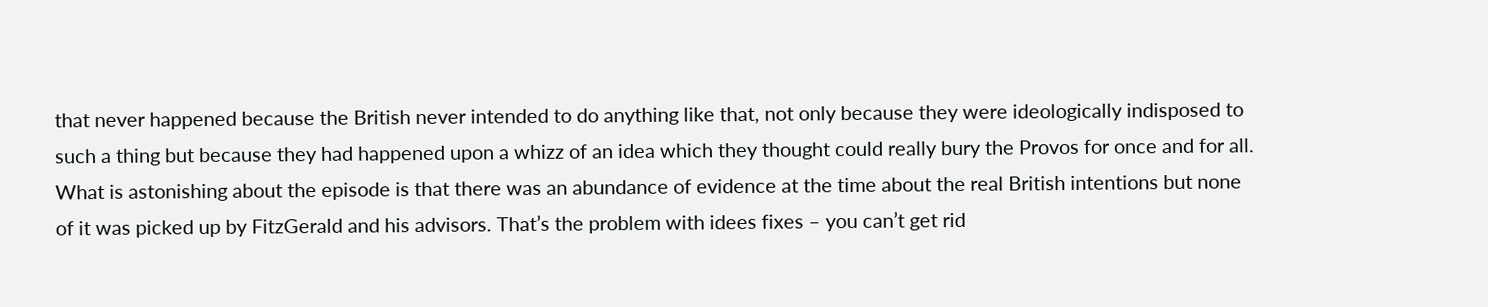that never happened because the British never intended to do anything like that, not only because they were ideologically indisposed to such a thing but because they had happened upon a whizz of an idea which they thought could really bury the Provos for once and for all. What is astonishing about the episode is that there was an abundance of evidence at the time about the real British intentions but none of it was picked up by FitzGerald and his advisors. That’s the problem with idees fixes – you can’t get rid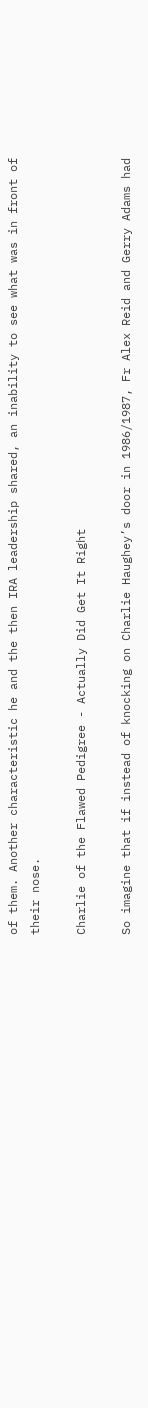of them. Another characteristic he and the then IRA leadership shared, an inability to see what was in front of their nose.

Charlie of the Flawed Pedigree - Actually Did Get It Right

So imagine that if instead of knocking on Charlie Haughey’s door in 1986/1987, Fr Alex Reid and Gerry Adams had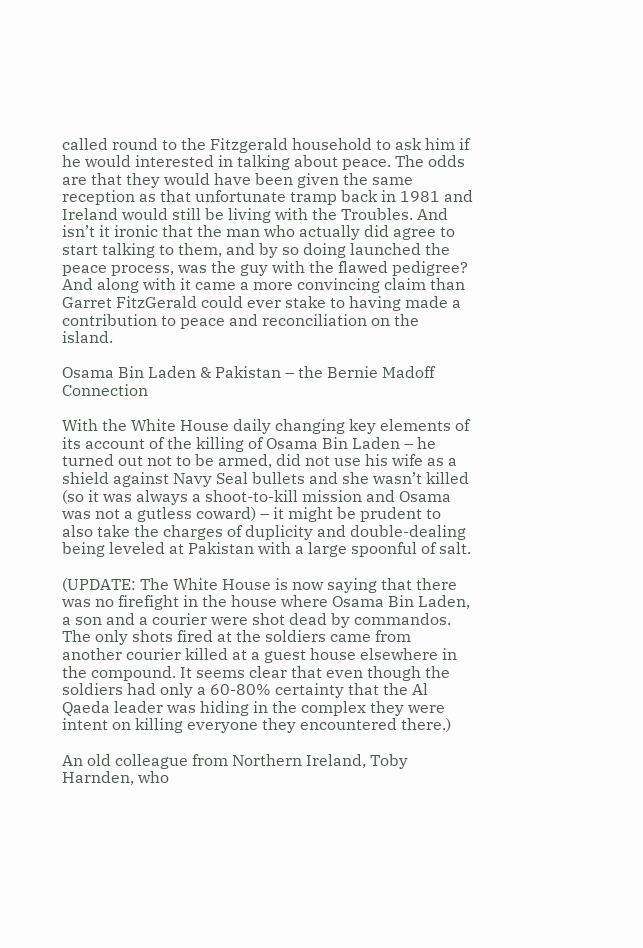called round to the Fitzgerald household to ask him if he would interested in talking about peace. The odds are that they would have been given the same reception as that unfortunate tramp back in 1981 and Ireland would still be living with the Troubles. And isn’t it ironic that the man who actually did agree to start talking to them, and by so doing launched the peace process, was the guy with the flawed pedigree? And along with it came a more convincing claim than Garret FitzGerald could ever stake to having made a contribution to peace and reconciliation on the island.

Osama Bin Laden & Pakistan – the Bernie Madoff Connection

With the White House daily changing key elements of its account of the killing of Osama Bin Laden – he turned out not to be armed, did not use his wife as a shield against Navy Seal bullets and she wasn’t killed (so it was always a shoot-to-kill mission and Osama was not a gutless coward) – it might be prudent to also take the charges of duplicity and double-dealing being leveled at Pakistan with a large spoonful of salt.

(UPDATE: The White House is now saying that there was no firefight in the house where Osama Bin Laden, a son and a courier were shot dead by commandos. The only shots fired at the soldiers came from another courier killed at a guest house elsewhere in the compound. It seems clear that even though the soldiers had only a 60-80% certainty that the Al Qaeda leader was hiding in the complex they were intent on killing everyone they encountered there.)

An old colleague from Northern Ireland, Toby Harnden, who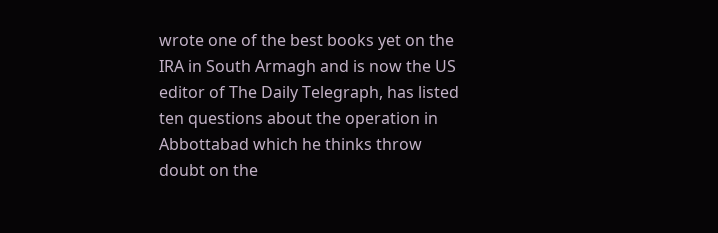wrote one of the best books yet on the IRA in South Armagh and is now the US editor of The Daily Telegraph, has listed ten questions about the operation in Abbottabad which he thinks throw doubt on the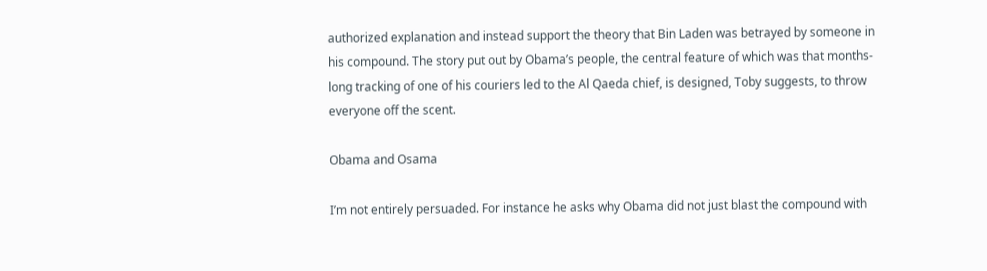authorized explanation and instead support the theory that Bin Laden was betrayed by someone in his compound. The story put out by Obama’s people, the central feature of which was that months-long tracking of one of his couriers led to the Al Qaeda chief, is designed, Toby suggests, to throw everyone off the scent.

Obama and Osama

I’m not entirely persuaded. For instance he asks why Obama did not just blast the compound with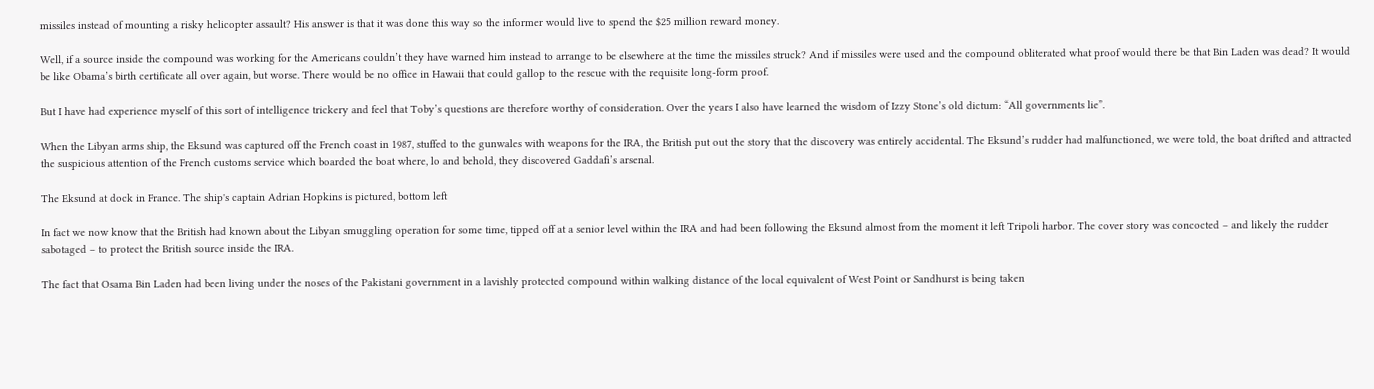missiles instead of mounting a risky helicopter assault? His answer is that it was done this way so the informer would live to spend the $25 million reward money.

Well, if a source inside the compound was working for the Americans couldn’t they have warned him instead to arrange to be elsewhere at the time the missiles struck? And if missiles were used and the compound obliterated what proof would there be that Bin Laden was dead? It would be like Obama’s birth certificate all over again, but worse. There would be no office in Hawaii that could gallop to the rescue with the requisite long-form proof.

But I have had experience myself of this sort of intelligence trickery and feel that Toby’s questions are therefore worthy of consideration. Over the years I also have learned the wisdom of Izzy Stone’s old dictum: “All governments lie”.

When the Libyan arms ship, the Eksund was captured off the French coast in 1987, stuffed to the gunwales with weapons for the IRA, the British put out the story that the discovery was entirely accidental. The Eksund’s rudder had malfunctioned, we were told, the boat drifted and attracted the suspicious attention of the French customs service which boarded the boat where, lo and behold, they discovered Gaddafi’s arsenal.

The Eksund at dock in France. The ship's captain Adrian Hopkins is pictured, bottom left

In fact we now know that the British had known about the Libyan smuggling operation for some time, tipped off at a senior level within the IRA and had been following the Eksund almost from the moment it left Tripoli harbor. The cover story was concocted – and likely the rudder sabotaged – to protect the British source inside the IRA.

The fact that Osama Bin Laden had been living under the noses of the Pakistani government in a lavishly protected compound within walking distance of the local equivalent of West Point or Sandhurst is being taken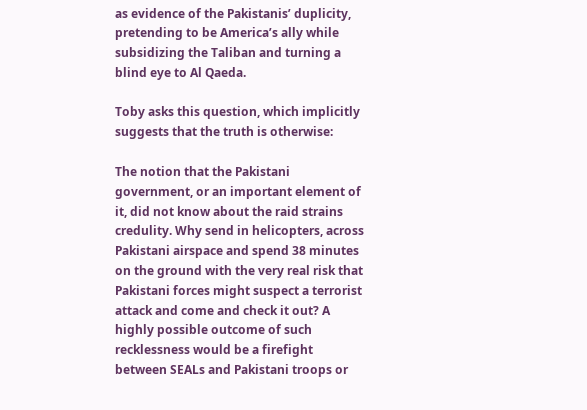as evidence of the Pakistanis’ duplicity, pretending to be America’s ally while subsidizing the Taliban and turning a blind eye to Al Qaeda.

Toby asks this question, which implicitly suggests that the truth is otherwise:

The notion that the Pakistani government, or an important element of it, did not know about the raid strains credulity. Why send in helicopters, across Pakistani airspace and spend 38 minutes on the ground with the very real risk that Pakistani forces might suspect a terrorist attack and come and check it out? A highly possible outcome of such recklessness would be a firefight between SEALs and Pakistani troops or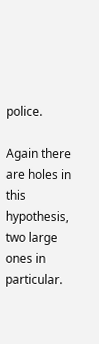police.

Again there are holes in this hypothesis, two large ones in particular.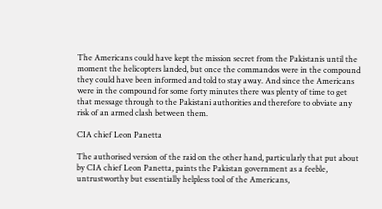The Americans could have kept the mission secret from the Pakistanis until the moment the helicopters landed, but once the commandos were in the compound they could have been informed and told to stay away. And since the Americans were in the compound for some forty minutes there was plenty of time to get that message through to the Pakistani authorities and therefore to obviate any risk of an armed clash between them.

CIA chief Leon Panetta

The authorised version of the raid on the other hand, particularly that put about by CIA chief Leon Panetta, paints the Pakistan government as a feeble, untrustworthy but essentially helpless tool of the Americans,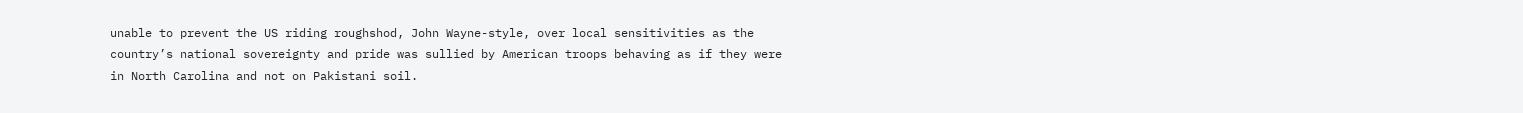unable to prevent the US riding roughshod, John Wayne-style, over local sensitivities as the country’s national sovereignty and pride was sullied by American troops behaving as if they were in North Carolina and not on Pakistani soil.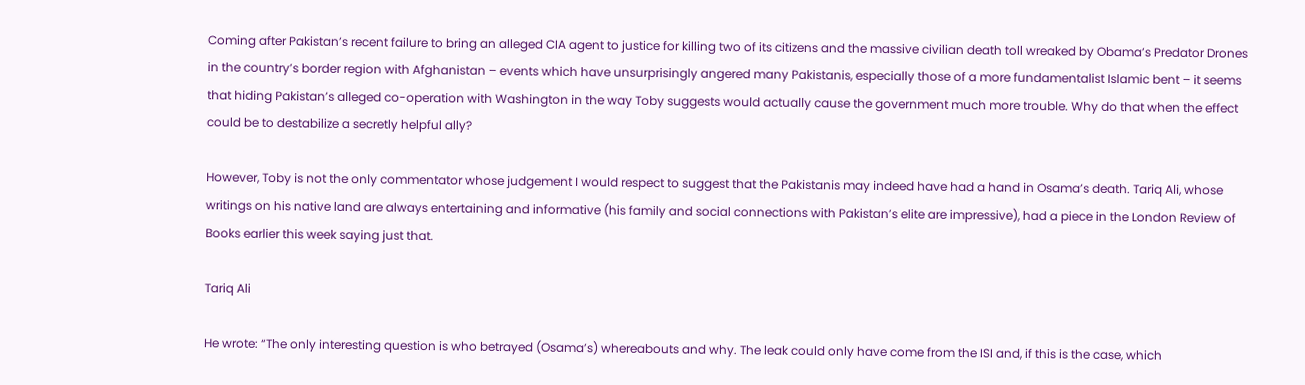Coming after Pakistan’s recent failure to bring an alleged CIA agent to justice for killing two of its citizens and the massive civilian death toll wreaked by Obama’s Predator Drones in the country’s border region with Afghanistan – events which have unsurprisingly angered many Pakistanis, especially those of a more fundamentalist Islamic bent – it seems that hiding Pakistan’s alleged co-operation with Washington in the way Toby suggests would actually cause the government much more trouble. Why do that when the effect could be to destabilize a secretly helpful ally?

However, Toby is not the only commentator whose judgement I would respect to suggest that the Pakistanis may indeed have had a hand in Osama’s death. Tariq Ali, whose writings on his native land are always entertaining and informative (his family and social connections with Pakistan’s elite are impressive), had a piece in the London Review of Books earlier this week saying just that.

Tariq Ali

He wrote: “The only interesting question is who betrayed (Osama’s) whereabouts and why. The leak could only have come from the ISI and, if this is the case, which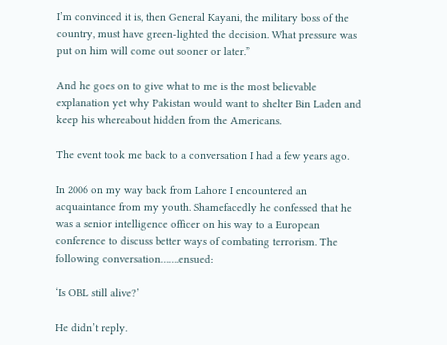I’m convinced it is, then General Kayani, the military boss of the country, must have green-lighted the decision. What pressure was put on him will come out sooner or later.”

And he goes on to give what to me is the most believable explanation yet why Pakistan would want to shelter Bin Laden and keep his whereabout hidden from the Americans.

The event took me back to a conversation I had a few years ago.

In 2006 on my way back from Lahore I encountered an acquaintance from my youth. Shamefacedly he confessed that he was a senior intelligence officer on his way to a European conference to discuss better ways of combating terrorism. The following conversation…….ensued:

‘Is OBL still alive?’

He didn’t reply.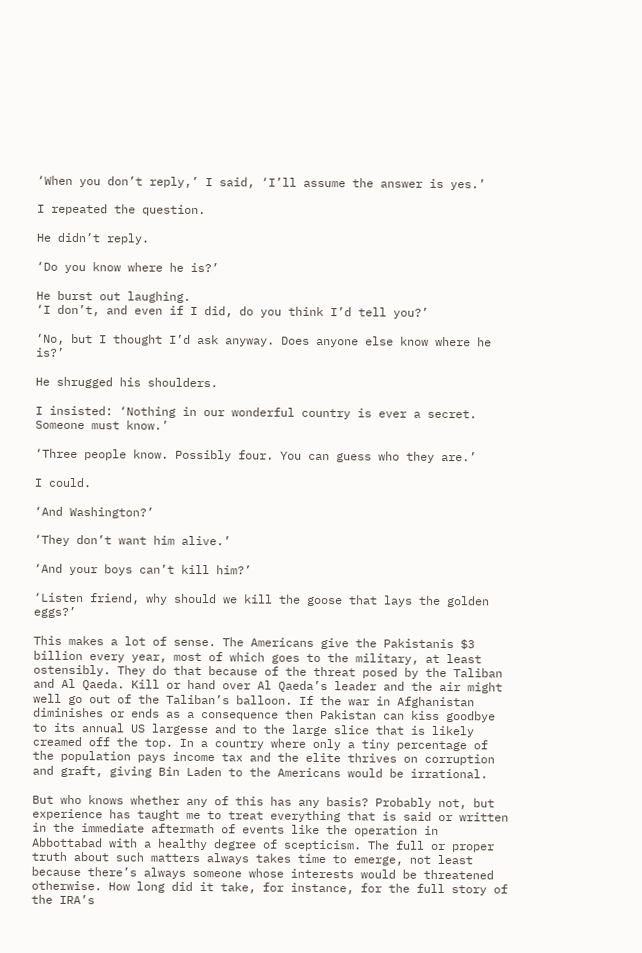‘When you don’t reply,’ I said, ‘I’ll assume the answer is yes.’

I repeated the question.

He didn’t reply.

‘Do you know where he is?’

He burst out laughing.
‘I don’t, and even if I did, do you think I’d tell you?’

‘No, but I thought I’d ask anyway. Does anyone else know where he is?’

He shrugged his shoulders.

I insisted: ‘Nothing in our wonderful country is ever a secret. Someone must know.’

‘Three people know. Possibly four. You can guess who they are.’

I could.

‘And Washington?’

‘They don’t want him alive.’

‘And your boys can’t kill him?’

‘Listen friend, why should we kill the goose that lays the golden eggs?’

This makes a lot of sense. The Americans give the Pakistanis $3 billion every year, most of which goes to the military, at least ostensibly. They do that because of the threat posed by the Taliban and Al Qaeda. Kill or hand over Al Qaeda’s leader and the air might well go out of the Taliban’s balloon. If the war in Afghanistan diminishes or ends as a consequence then Pakistan can kiss goodbye to its annual US largesse and to the large slice that is likely creamed off the top. In a country where only a tiny percentage of the population pays income tax and the elite thrives on corruption and graft, giving Bin Laden to the Americans would be irrational.

But who knows whether any of this has any basis? Probably not, but experience has taught me to treat everything that is said or written in the immediate aftermath of events like the operation in Abbottabad with a healthy degree of scepticism. The full or proper truth about such matters always takes time to emerge, not least because there’s always someone whose interests would be threatened otherwise. How long did it take, for instance, for the full story of the IRA’s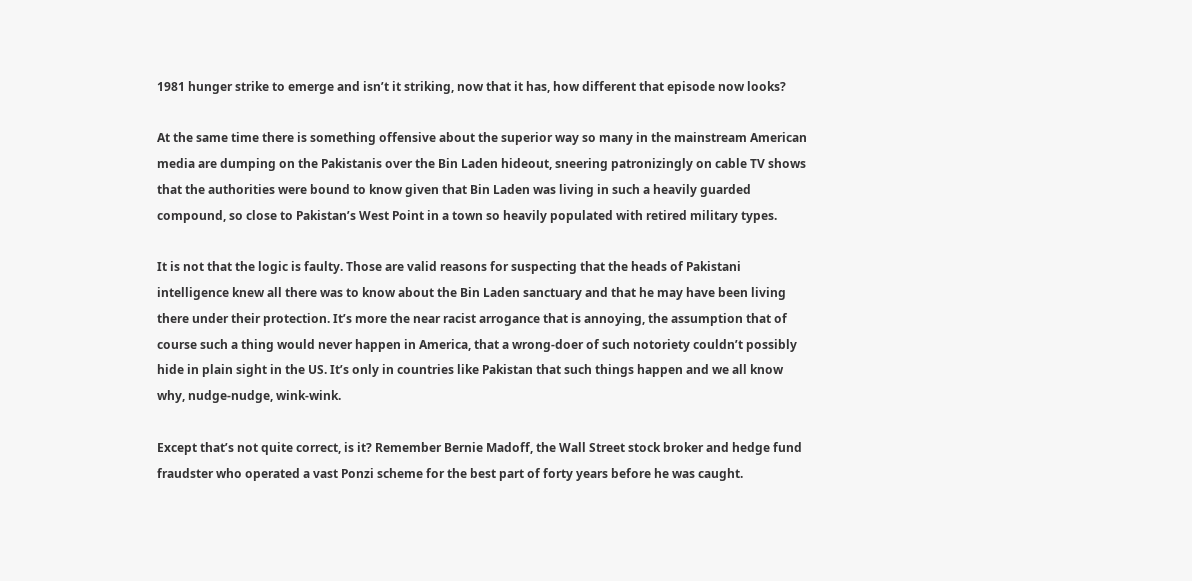1981 hunger strike to emerge and isn’t it striking, now that it has, how different that episode now looks?

At the same time there is something offensive about the superior way so many in the mainstream American media are dumping on the Pakistanis over the Bin Laden hideout, sneering patronizingly on cable TV shows that the authorities were bound to know given that Bin Laden was living in such a heavily guarded compound, so close to Pakistan’s West Point in a town so heavily populated with retired military types.

It is not that the logic is faulty. Those are valid reasons for suspecting that the heads of Pakistani intelligence knew all there was to know about the Bin Laden sanctuary and that he may have been living there under their protection. It’s more the near racist arrogance that is annoying, the assumption that of course such a thing would never happen in America, that a wrong-doer of such notoriety couldn’t possibly hide in plain sight in the US. It’s only in countries like Pakistan that such things happen and we all know why, nudge-nudge, wink-wink.

Except that’s not quite correct, is it? Remember Bernie Madoff, the Wall Street stock broker and hedge fund fraudster who operated a vast Ponzi scheme for the best part of forty years before he was caught.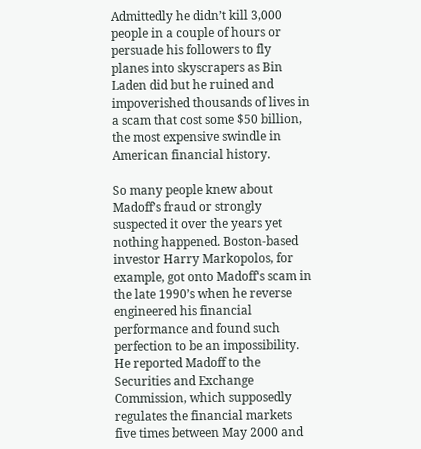Admittedly he didn’t kill 3,000 people in a couple of hours or persuade his followers to fly planes into skyscrapers as Bin Laden did but he ruined and impoverished thousands of lives in a scam that cost some $50 billion, the most expensive swindle in American financial history.

So many people knew about Madoff’s fraud or strongly suspected it over the years yet nothing happened. Boston-based investor Harry Markopolos, for example, got onto Madoff‘s scam in the late 1990’s when he reverse engineered his financial performance and found such perfection to be an impossibility. He reported Madoff to the Securities and Exchange Commission, which supposedly regulates the financial markets five times between May 2000 and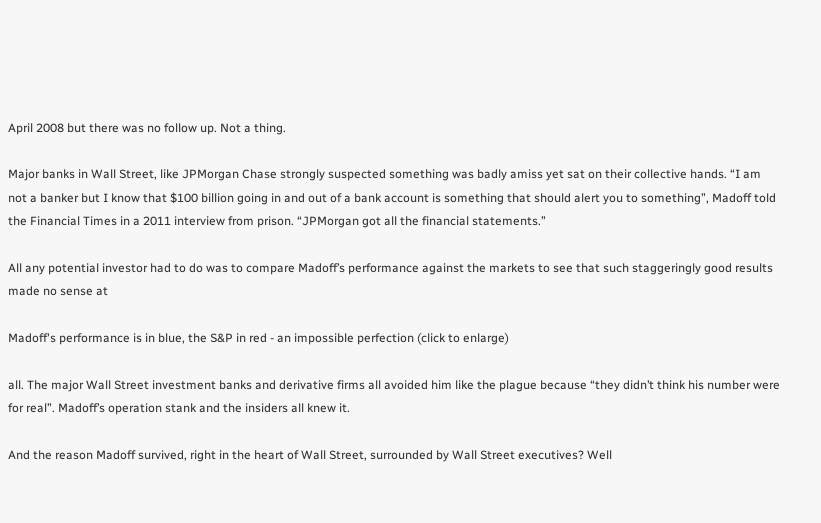April 2008 but there was no follow up. Not a thing.

Major banks in Wall Street, like JPMorgan Chase strongly suspected something was badly amiss yet sat on their collective hands. “I am not a banker but I know that $100 billion going in and out of a bank account is something that should alert you to something”, Madoff told the Financial Times in a 2011 interview from prison. “JPMorgan got all the financial statements.”

All any potential investor had to do was to compare Madoff’s performance against the markets to see that such staggeringly good results made no sense at

Madoff's performance is in blue, the S&P in red - an impossible perfection (click to enlarge)

all. The major Wall Street investment banks and derivative firms all avoided him like the plague because “they didn’t think his number were for real”. Madoff’s operation stank and the insiders all knew it.

And the reason Madoff survived, right in the heart of Wall Street, surrounded by Wall Street executives? Well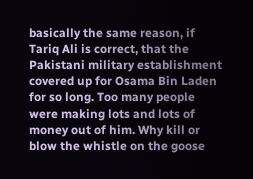basically the same reason, if Tariq Ali is correct, that the Pakistani military establishment covered up for Osama Bin Laden for so long. Too many people were making lots and lots of money out of him. Why kill or blow the whistle on the goose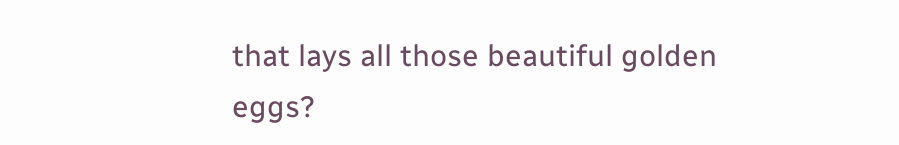that lays all those beautiful golden eggs?